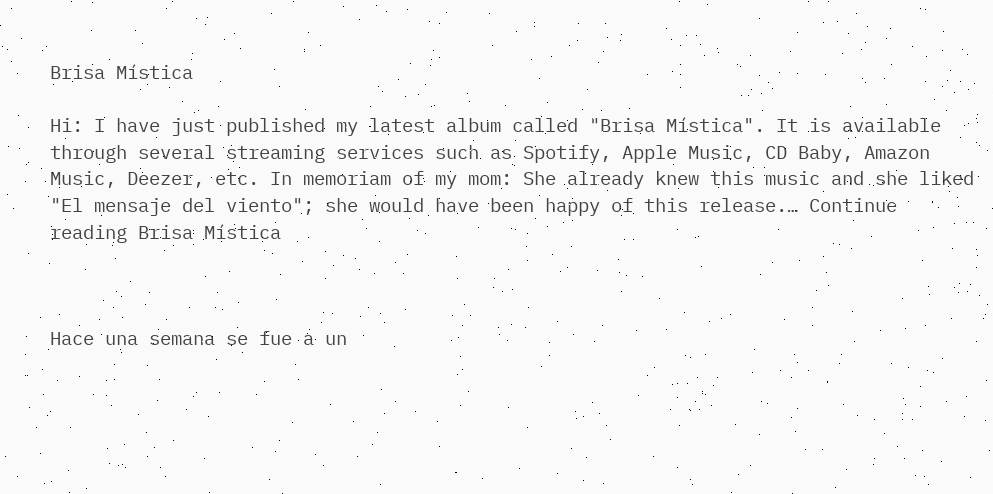Brisa Mística

Hi: I have just published my latest album called "Brisa Mística". It is available through several streaming services such as Spotify, Apple Music, CD Baby, Amazon Music, Deezer, etc. In memoriam of my mom: She already knew this music and she liked "El mensaje del viento"; she would have been happy of this release.… Continue reading Brisa Mística



Hace una semana se fue a un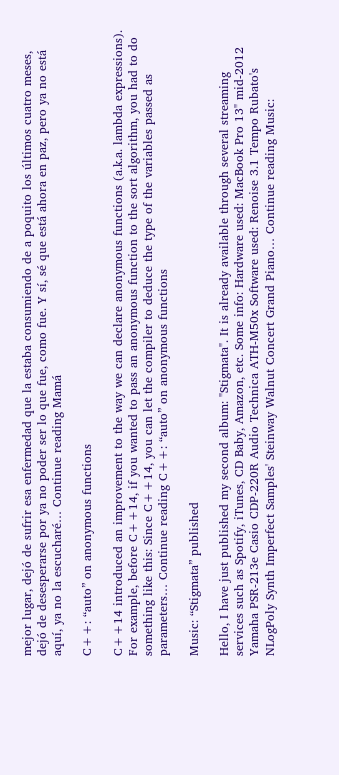mejor lugar, dejó de sufrir esa enfermedad que la estaba consumiendo de a poquito los últimos cuatro meses, dejó de desesperarse por ya no poder ser lo que fue, como fue. Y sí, sé que está ahora en paz, pero ya no está aquí, ya no la escucharé… Continue reading Mamá

C++: “auto” on anonymous functions

C++14 introduced an improvement to the way we can declare anonymous functions (a.k.a. lambda expressions). For example, before C++14, if you wanted to pass an anonymous function to the sort algorithm, you had to do something like this: Since C++14, you can let the compiler to deduce the type of the variables passed as parameters… Continue reading C++: “auto” on anonymous functions

Music: “Stigmata” published

Hello, I have just published my second album: "Stigmata". It is already available through several streaming services such as Spotify, iTunes, CD Baby, Amazon, etc. Some info: Hardware used: MacBook Pro 13" mid-2012 Yamaha PSR-213e Casio CDP-220R Audio Technica ATH-M50x Software used: Renoise 3.1 Tempo Rubato's NLogPoly Synth Imperfect Samples' Steinway Walnut Concert Grand Piano… Continue reading Music: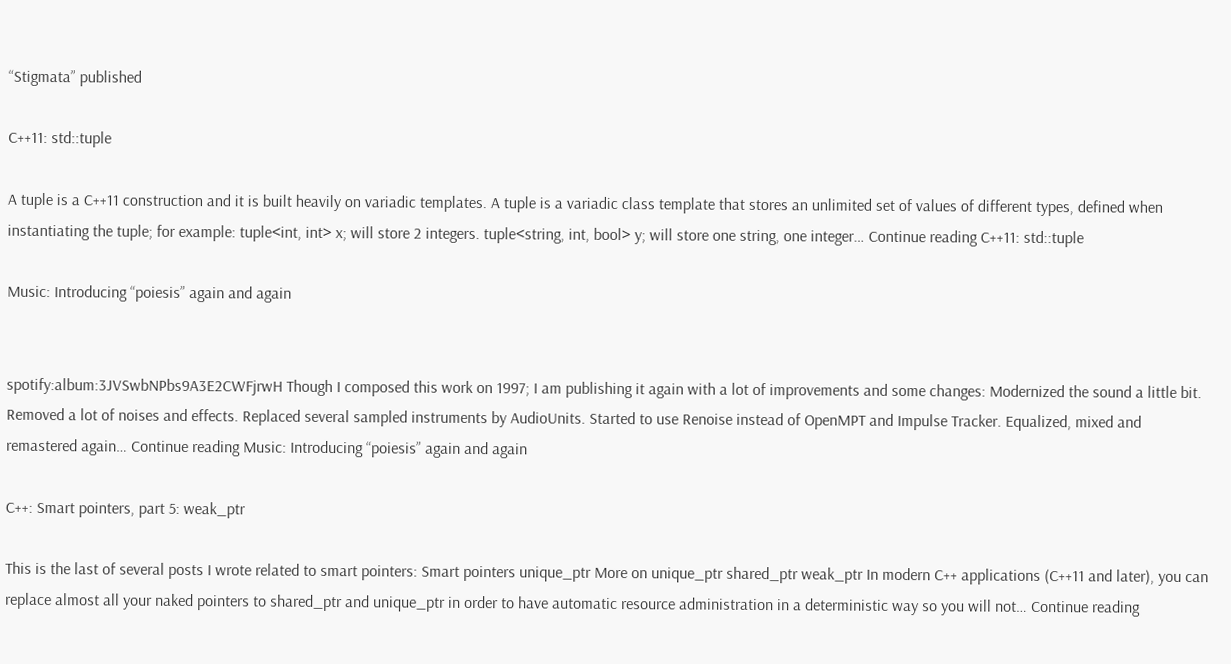“Stigmata” published

C++11: std::tuple

A tuple is a C++11 construction and it is built heavily on variadic templates. A tuple is a variadic class template that stores an unlimited set of values of different types, defined when instantiating the tuple; for example: tuple<int, int> x; will store 2 integers. tuple<string, int, bool> y; will store one string, one integer… Continue reading C++11: std::tuple

Music: Introducing “poiesis” again and again


spotify:album:3JVSwbNPbs9A3E2CWFjrwH Though I composed this work on 1997; I am publishing it again with a lot of improvements and some changes: Modernized the sound a little bit. Removed a lot of noises and effects. Replaced several sampled instruments by AudioUnits. Started to use Renoise instead of OpenMPT and Impulse Tracker. Equalized, mixed and remastered again… Continue reading Music: Introducing “poiesis” again and again

C++: Smart pointers, part 5: weak_ptr

This is the last of several posts I wrote related to smart pointers: Smart pointers unique_ptr More on unique_ptr shared_ptr weak_ptr In modern C++ applications (C++11 and later), you can replace almost all your naked pointers to shared_ptr and unique_ptr in order to have automatic resource administration in a deterministic way so you will not… Continue reading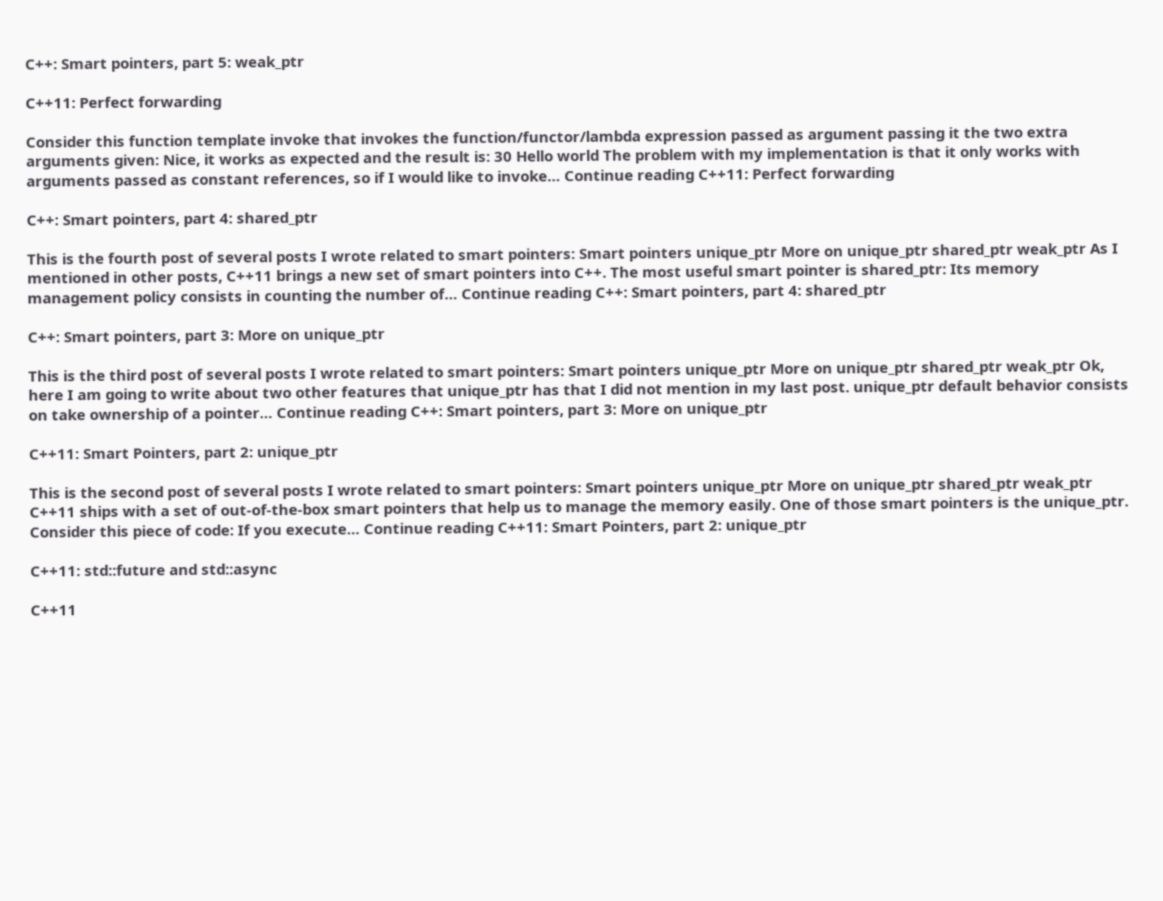C++: Smart pointers, part 5: weak_ptr

C++11: Perfect forwarding

Consider this function template invoke that invokes the function/functor/lambda expression passed as argument passing it the two extra arguments given: Nice, it works as expected and the result is: 30 Hello world The problem with my implementation is that it only works with arguments passed as constant references, so if I would like to invoke… Continue reading C++11: Perfect forwarding

C++: Smart pointers, part 4: shared_ptr

This is the fourth post of several posts I wrote related to smart pointers: Smart pointers unique_ptr More on unique_ptr shared_ptr weak_ptr As I mentioned in other posts, C++11 brings a new set of smart pointers into C++. The most useful smart pointer is shared_ptr: Its memory management policy consists in counting the number of… Continue reading C++: Smart pointers, part 4: shared_ptr

C++: Smart pointers, part 3: More on unique_ptr

This is the third post of several posts I wrote related to smart pointers: Smart pointers unique_ptr More on unique_ptr shared_ptr weak_ptr Ok, here I am going to write about two other features that unique_ptr has that I did not mention in my last post. unique_ptr default behavior consists on take ownership of a pointer… Continue reading C++: Smart pointers, part 3: More on unique_ptr

C++11: Smart Pointers, part 2: unique_ptr

This is the second post of several posts I wrote related to smart pointers: Smart pointers unique_ptr More on unique_ptr shared_ptr weak_ptr C++11 ships with a set of out-of-the-box smart pointers that help us to manage the memory easily. One of those smart pointers is the unique_ptr. Consider this piece of code: If you execute… Continue reading C++11: Smart Pointers, part 2: unique_ptr

C++11: std::future and std::async

C++11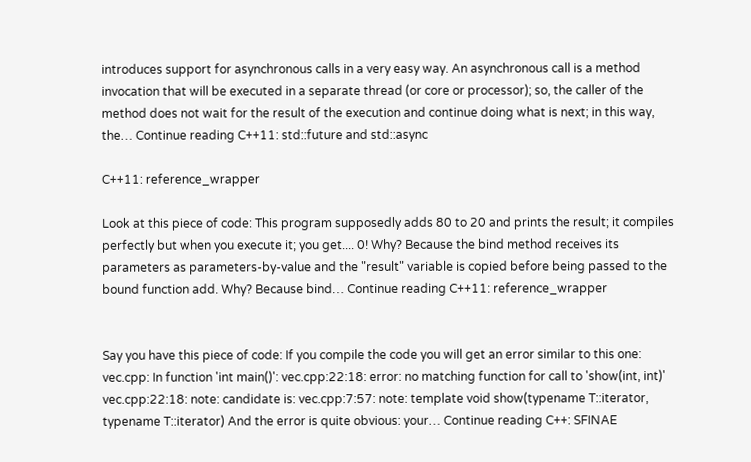introduces support for asynchronous calls in a very easy way. An asynchronous call is a method invocation that will be executed in a separate thread (or core or processor); so, the caller of the method does not wait for the result of the execution and continue doing what is next; in this way, the… Continue reading C++11: std::future and std::async

C++11: reference_wrapper

Look at this piece of code: This program supposedly adds 80 to 20 and prints the result; it compiles perfectly but when you execute it; you get.... 0! Why? Because the bind method receives its parameters as parameters-by-value and the "result" variable is copied before being passed to the bound function add. Why? Because bind… Continue reading C++11: reference_wrapper


Say you have this piece of code: If you compile the code you will get an error similar to this one: vec.cpp: In function 'int main()': vec.cpp:22:18: error: no matching function for call to 'show(int, int)' vec.cpp:22:18: note: candidate is: vec.cpp:7:57: note: template void show(typename T::iterator, typename T::iterator) And the error is quite obvious: your… Continue reading C++: SFINAE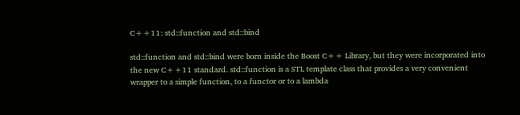C++11: std::function and std::bind

std::function and std::bind were born inside the Boost C++ Library, but they were incorporated into the new C++11 standard. std::function is a STL template class that provides a very convenient wrapper to a simple function, to a functor or to a lambda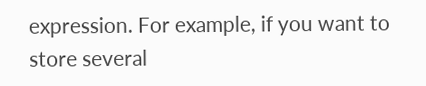expression. For example, if you want to store several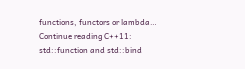functions, functors or lambda… Continue reading C++11: std::function and std::bind